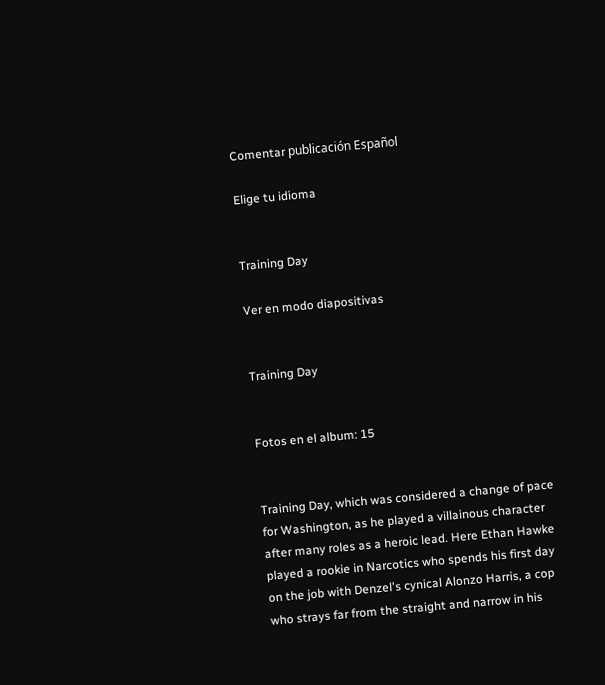Comentar publicación Español

Elige tu idioma


Training Day

Ver en modo diapositivas


Training Day


Fotos en el album: 15


Training Day, which was considered a change of pace for Washington, as he played a villainous character after many roles as a heroic lead. Here Ethan Hawke played a rookie in Narcotics who spends his first day on the job with Denzel's cynical Alonzo Harris, a cop who strays far from the straight and narrow in his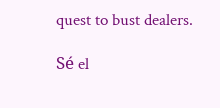quest to bust dealers.

Sé el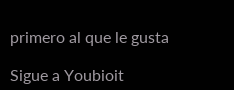primero al que le gusta

Sigue a Youbioit